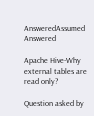AnsweredAssumed Answered

Apache Hive-Why external tables are read only?

Question asked by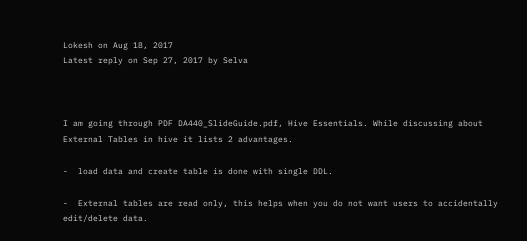Lokesh on Aug 18, 2017
Latest reply on Sep 27, 2017 by Selva



I am going through PDF DA440_SlideGuide.pdf, Hive Essentials. While discussing about External Tables in hive it lists 2 advantages.

-  load data and create table is done with single DDL.

-  External tables are read only, this helps when you do not want users to accidentally edit/delete data.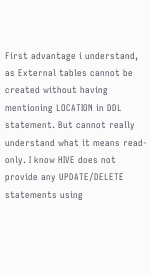First advantage i understand, as External tables cannot be created without having mentioning LOCATION in DDL statement. But cannot really understand what it means read-only. I know HIVE does not provide any UPDATE/DELETE statements using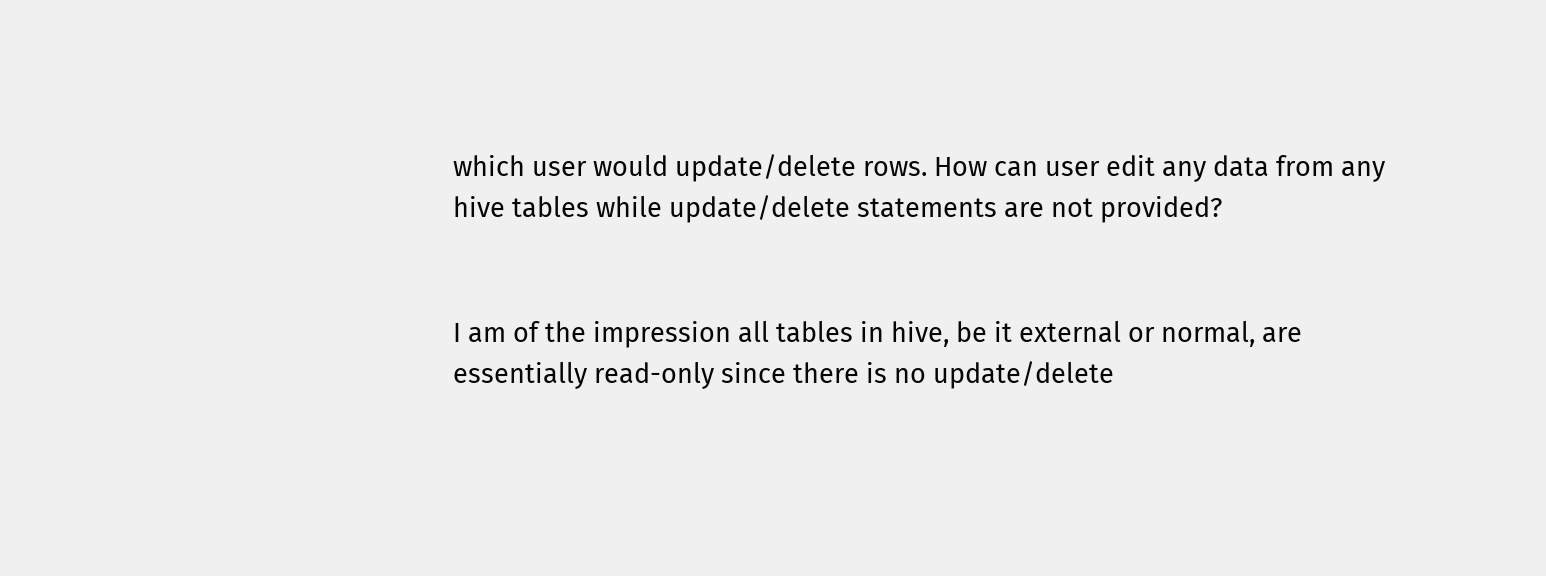which user would update/delete rows. How can user edit any data from any hive tables while update/delete statements are not provided?


I am of the impression all tables in hive, be it external or normal, are essentially read-only since there is no update/delete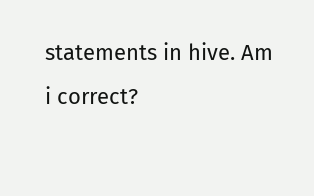statements in hive. Am i correct?